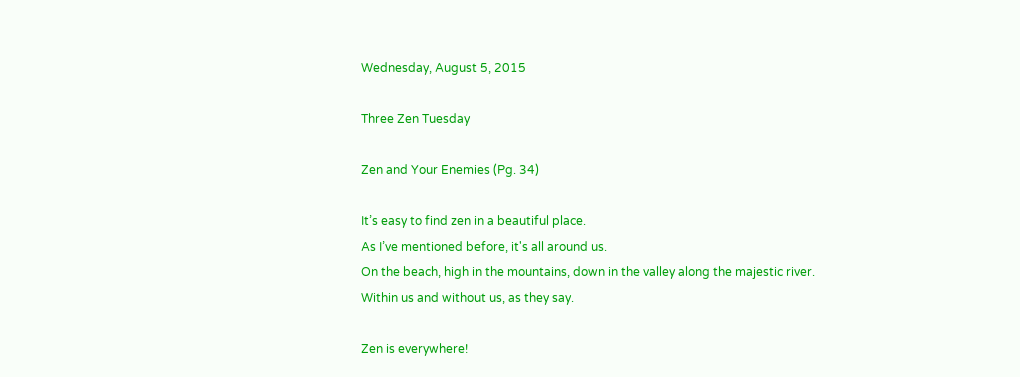Wednesday, August 5, 2015

Three Zen Tuesday

Zen and Your Enemies (Pg. 34)

It’s easy to find zen in a beautiful place.
As I’ve mentioned before, it's all around us.
On the beach, high in the mountains, down in the valley along the majestic river.
Within us and without us, as they say.

Zen is everywhere!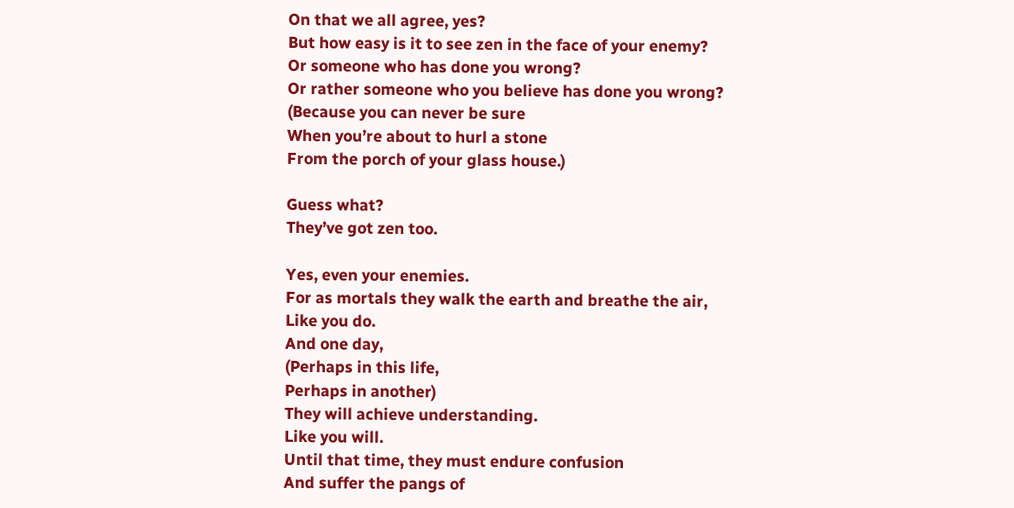On that we all agree, yes?
But how easy is it to see zen in the face of your enemy?
Or someone who has done you wrong?
Or rather someone who you believe has done you wrong?
(Because you can never be sure
When you’re about to hurl a stone
From the porch of your glass house.)

Guess what?
They’ve got zen too.

Yes, even your enemies.
For as mortals they walk the earth and breathe the air,
Like you do.
And one day,
(Perhaps in this life,
Perhaps in another)
They will achieve understanding.
Like you will.
Until that time, they must endure confusion
And suffer the pangs of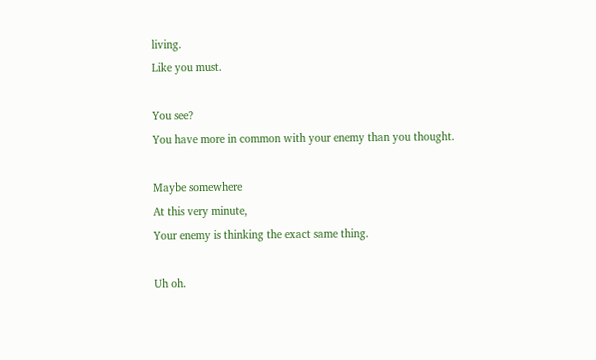living.
Like you must.

You see?
You have more in common with your enemy than you thought.

Maybe somewhere
At this very minute,
Your enemy is thinking the exact same thing.

Uh oh.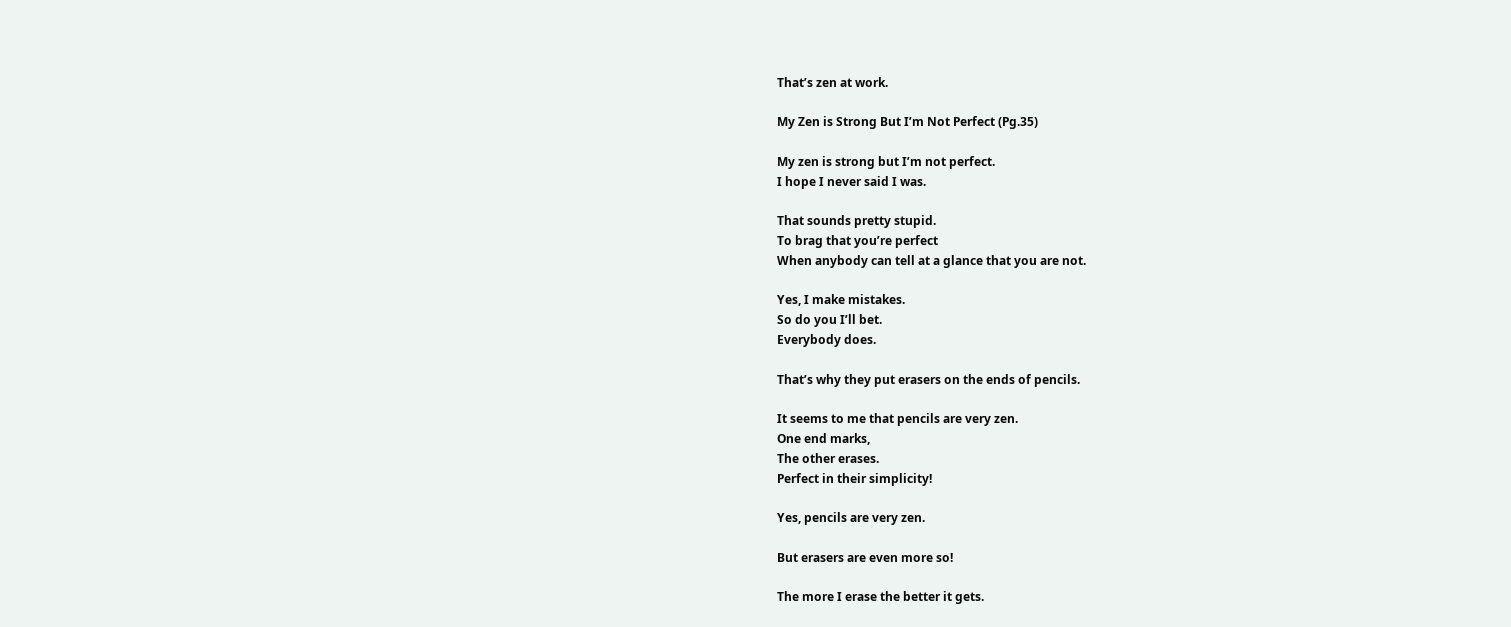That’s zen at work.

My Zen is Strong But I’m Not Perfect (Pg.35)

My zen is strong but I’m not perfect.
I hope I never said I was.

That sounds pretty stupid.
To brag that you’re perfect
When anybody can tell at a glance that you are not.

Yes, I make mistakes.
So do you I’ll bet.
Everybody does.

That’s why they put erasers on the ends of pencils.

It seems to me that pencils are very zen.
One end marks,
The other erases.
Perfect in their simplicity!

Yes, pencils are very zen.

But erasers are even more so!

The more I erase the better it gets.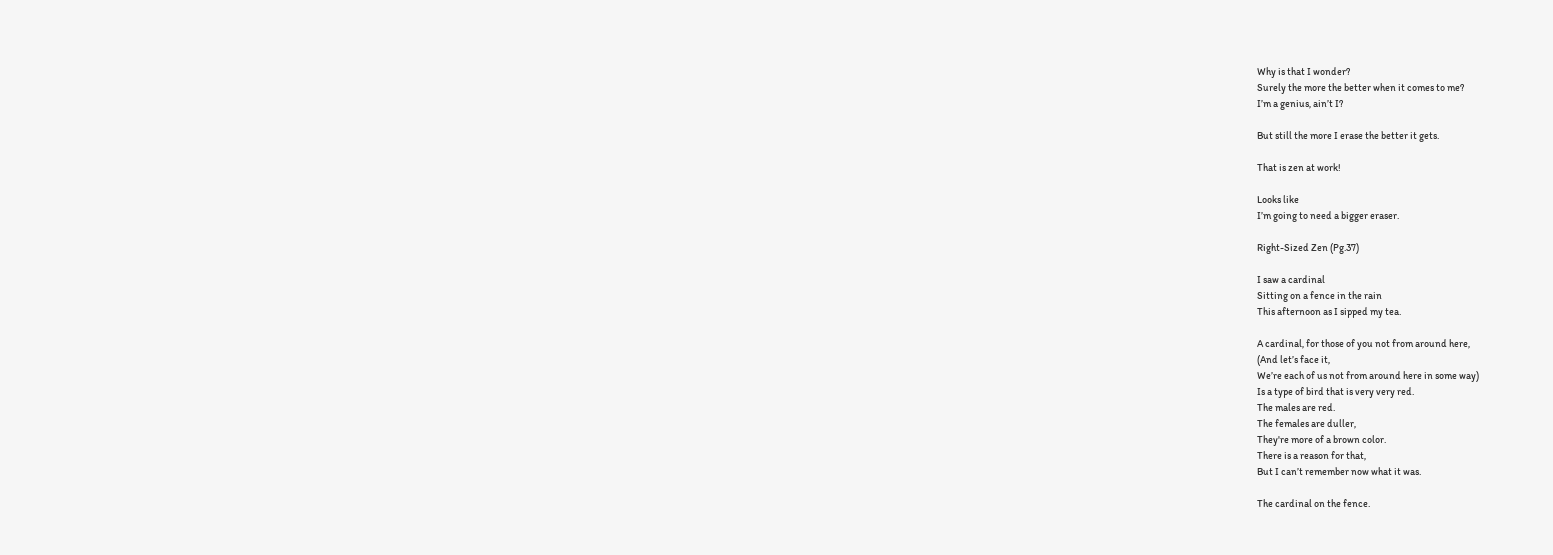Why is that I wonder?
Surely the more the better when it comes to me?
I’m a genius, ain’t I?

But still the more I erase the better it gets.

That is zen at work!

Looks like
I’m going to need a bigger eraser.

Right-Sized Zen (Pg.37)

I saw a cardinal
Sitting on a fence in the rain
This afternoon as I sipped my tea.

A cardinal, for those of you not from around here,
(And let’s face it,
We’re each of us not from around here in some way)
Is a type of bird that is very very red.
The males are red.
The females are duller,
They're more of a brown color.
There is a reason for that,
But I can’t remember now what it was.

The cardinal on the fence.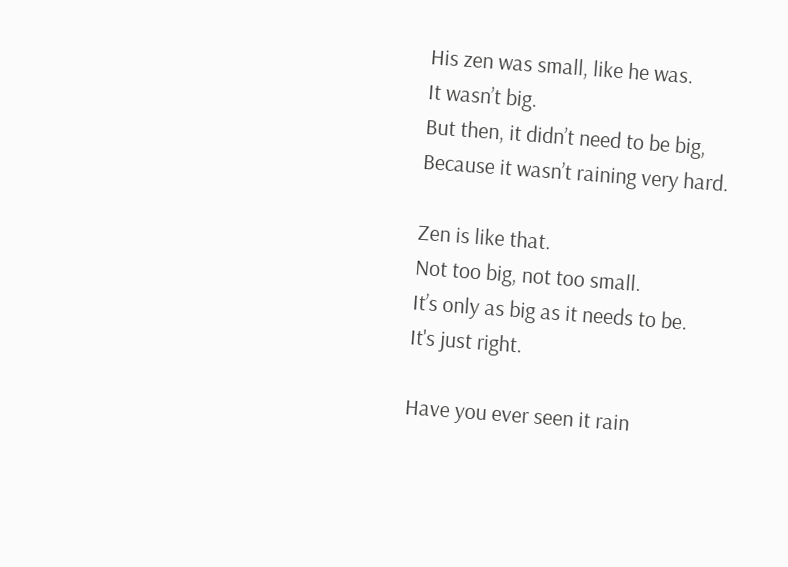His zen was small, like he was.
It wasn’t big.
But then, it didn’t need to be big,
Because it wasn’t raining very hard.

Zen is like that.
Not too big, not too small.
It’s only as big as it needs to be.
It's just right.

Have you ever seen it rain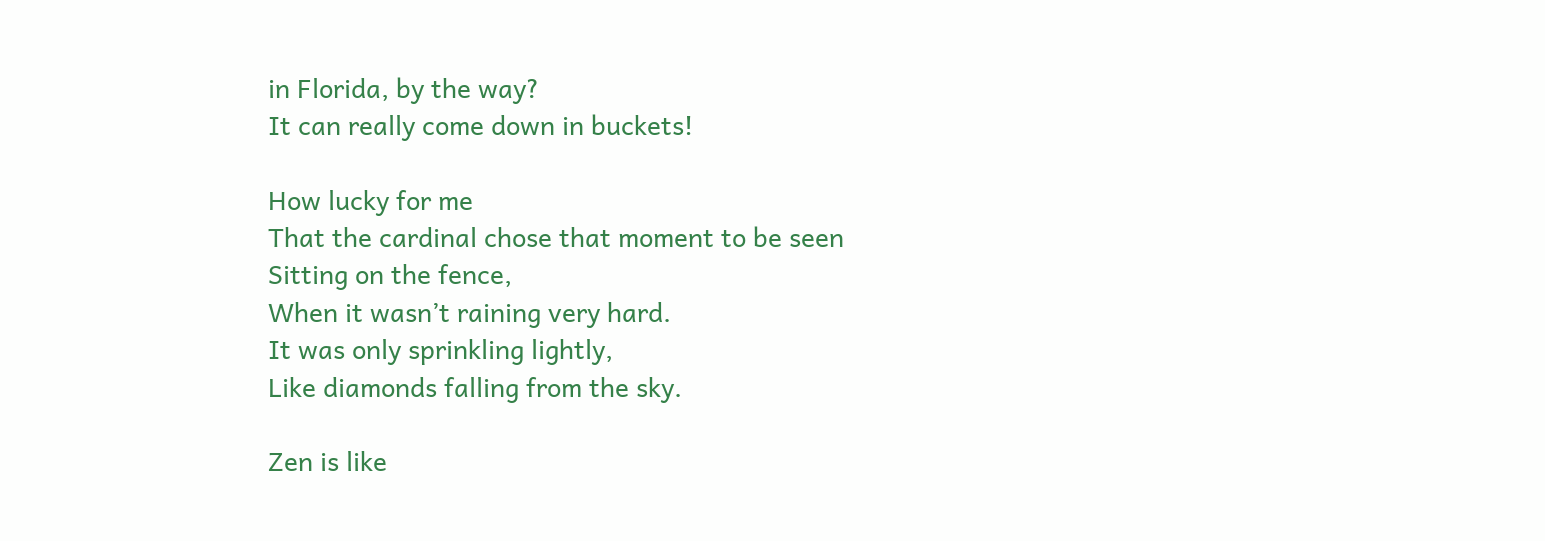in Florida, by the way?
It can really come down in buckets!

How lucky for me
That the cardinal chose that moment to be seen
Sitting on the fence,
When it wasn’t raining very hard.
It was only sprinkling lightly,
Like diamonds falling from the sky.

Zen is like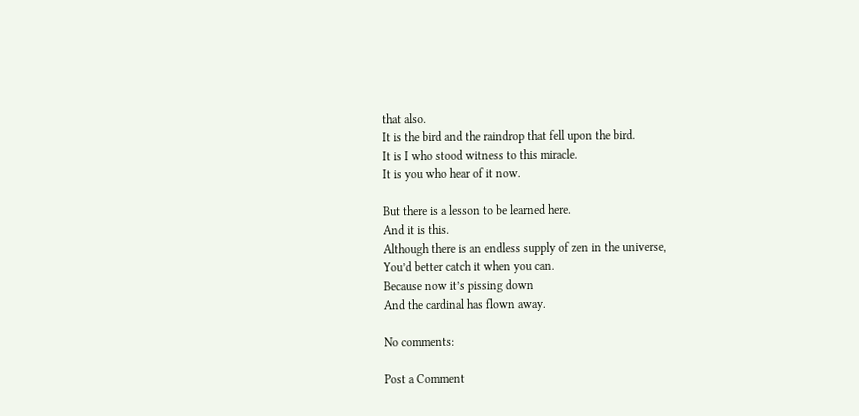that also.
It is the bird and the raindrop that fell upon the bird.
It is I who stood witness to this miracle.
It is you who hear of it now.

But there is a lesson to be learned here.
And it is this.
Although there is an endless supply of zen in the universe,
You’d better catch it when you can.
Because now it’s pissing down
And the cardinal has flown away.

No comments:

Post a Comment